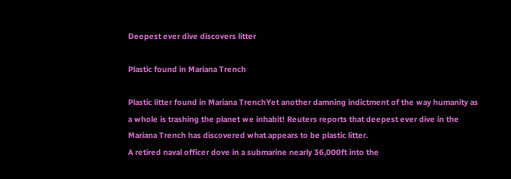Deepest ever dive discovers litter

Plastic found in Mariana Trench

Plastic litter found in Mariana TrenchYet another damning indictment of the way humanity as a whole is trashing the planet we inhabit! Reuters reports that deepest ever dive in the Mariana Trench has discovered what appears to be plastic litter.
A retired naval officer dove in a submarine nearly 36,000ft into the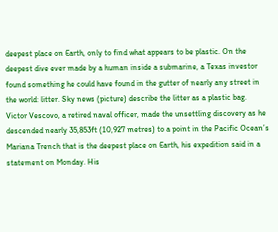deepest place on Earth, only to find what appears to be plastic. On the deepest dive ever made by a human inside a submarine, a Texas investor found something he could have found in the gutter of nearly any street in the world: litter. Sky news (picture) describe the litter as a plastic bag.
Victor Vescovo, a retired naval officer, made the unsettling discovery as he descended nearly 35,853ft (10,927 metres) to a point in the Pacific Ocean’s Mariana Trench that is the deepest place on Earth, his expedition said in a statement on Monday. His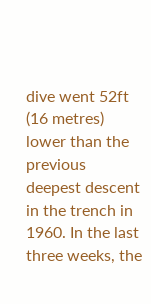dive went 52ft (16 metres) lower than the previous deepest descent in the trench in 1960. In the last three weeks, the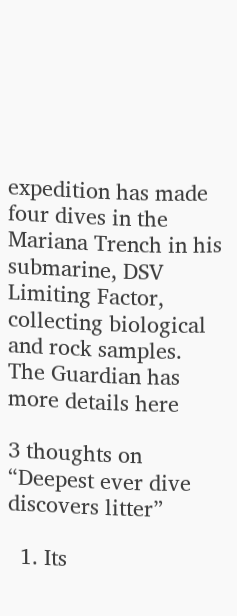expedition has made four dives in the Mariana Trench in his submarine, DSV Limiting Factor, collecting biological and rock samples.
The Guardian has more details here

3 thoughts on “Deepest ever dive discovers litter”

  1. Its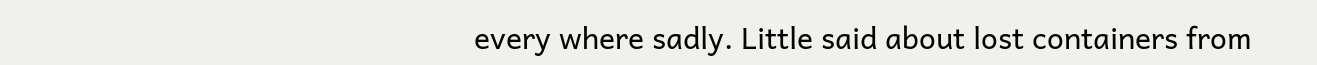every where sadly. Little said about lost containers from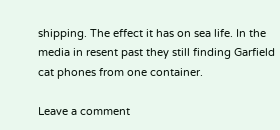shipping. The effect it has on sea life. In the media in resent past they still finding Garfield cat phones from one container.

Leave a comment